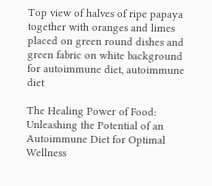Top view of halves of ripe papaya together with oranges and limes placed on green round dishes and green fabric on white background for autoimmune diet, autoimmune diet

The Healing Power of Food: Unleashing the Potential of an Autoimmune Diet for Optimal Wellness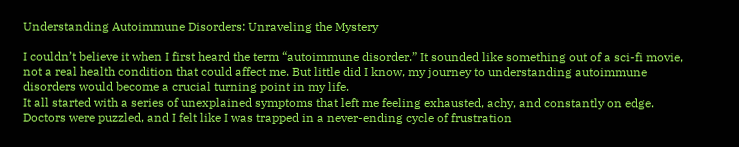Understanding Autoimmune Disorders: Unraveling the Mystery

I couldn’t believe it when I first heard the term “autoimmune disorder.” It sounded like something out of a sci-fi movie, not a real health condition that could affect me. But little did I know, my journey to understanding autoimmune disorders would become a crucial turning point in my life.
It all started with a series of unexplained symptoms that left me feeling exhausted, achy, and constantly on edge. Doctors were puzzled, and I felt like I was trapped in a never-ending cycle of frustration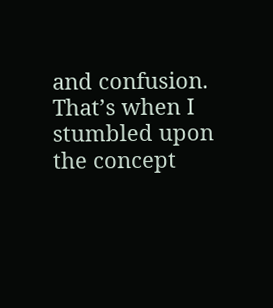and confusion. That’s when I stumbled upon the concept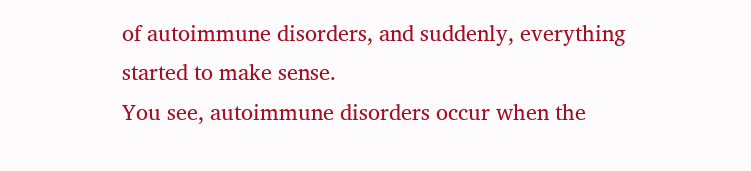of autoimmune disorders, and suddenly, everything started to make sense.
You see, autoimmune disorders occur when the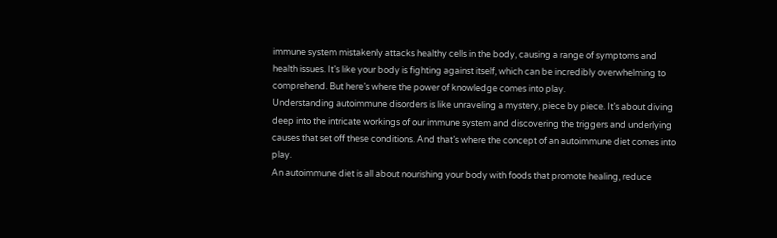immune system mistakenly attacks healthy cells in the body, causing a range of symptoms and health issues. It’s like your body is fighting against itself, which can be incredibly overwhelming to comprehend. But here’s where the power of knowledge comes into play.
Understanding autoimmune disorders is like unraveling a mystery, piece by piece. It’s about diving deep into the intricate workings of our immune system and discovering the triggers and underlying causes that set off these conditions. And that’s where the concept of an autoimmune diet comes into play.
An autoimmune diet is all about nourishing your body with foods that promote healing, reduce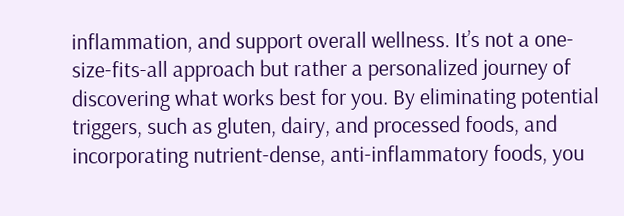inflammation, and support overall wellness. It’s not a one-size-fits-all approach but rather a personalized journey of discovering what works best for you. By eliminating potential triggers, such as gluten, dairy, and processed foods, and incorporating nutrient-dense, anti-inflammatory foods, you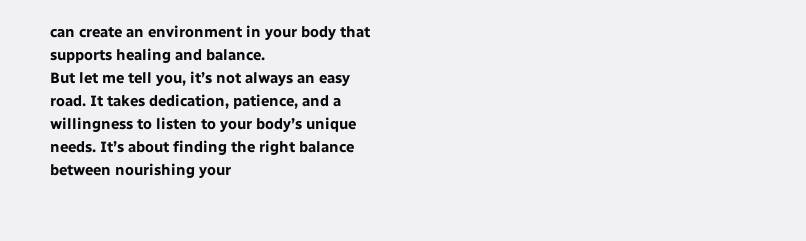can create an environment in your body that supports healing and balance.
But let me tell you, it’s not always an easy road. It takes dedication, patience, and a willingness to listen to your body’s unique needs. It’s about finding the right balance between nourishing your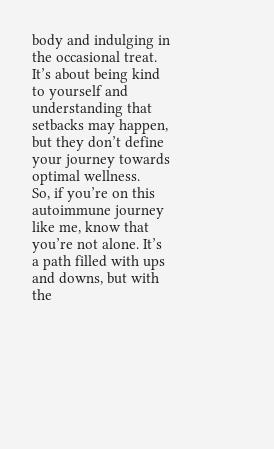body and indulging in the occasional treat. It’s about being kind to yourself and understanding that setbacks may happen, but they don’t define your journey towards optimal wellness.
So, if you’re on this autoimmune journey like me, know that you’re not alone. It’s a path filled with ups and downs, but with the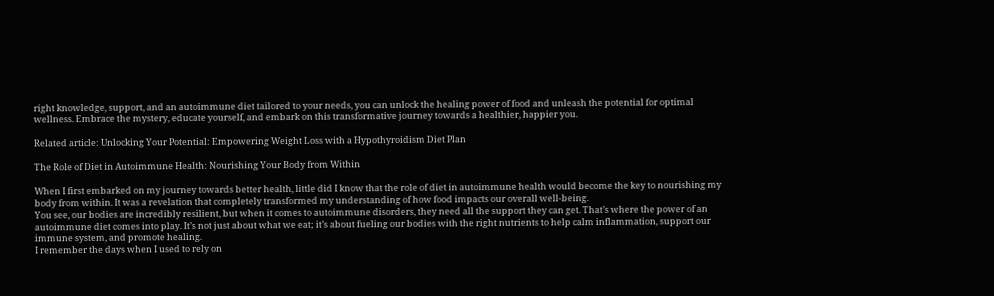right knowledge, support, and an autoimmune diet tailored to your needs, you can unlock the healing power of food and unleash the potential for optimal wellness. Embrace the mystery, educate yourself, and embark on this transformative journey towards a healthier, happier you.

Related article: Unlocking Your Potential: Empowering Weight Loss with a Hypothyroidism Diet Plan

The Role of Diet in Autoimmune Health: Nourishing Your Body from Within

When I first embarked on my journey towards better health, little did I know that the role of diet in autoimmune health would become the key to nourishing my body from within. It was a revelation that completely transformed my understanding of how food impacts our overall well-being.
You see, our bodies are incredibly resilient, but when it comes to autoimmune disorders, they need all the support they can get. That’s where the power of an autoimmune diet comes into play. It’s not just about what we eat; it’s about fueling our bodies with the right nutrients to help calm inflammation, support our immune system, and promote healing.
I remember the days when I used to rely on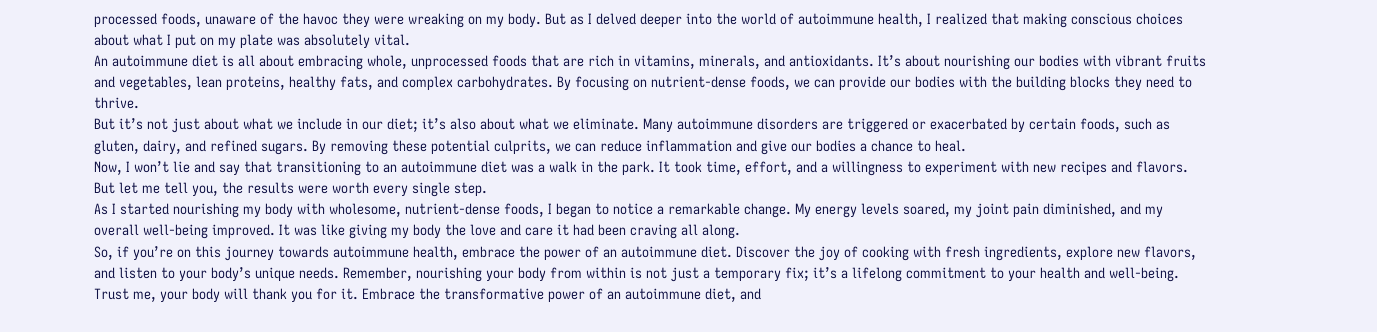processed foods, unaware of the havoc they were wreaking on my body. But as I delved deeper into the world of autoimmune health, I realized that making conscious choices about what I put on my plate was absolutely vital.
An autoimmune diet is all about embracing whole, unprocessed foods that are rich in vitamins, minerals, and antioxidants. It’s about nourishing our bodies with vibrant fruits and vegetables, lean proteins, healthy fats, and complex carbohydrates. By focusing on nutrient-dense foods, we can provide our bodies with the building blocks they need to thrive.
But it’s not just about what we include in our diet; it’s also about what we eliminate. Many autoimmune disorders are triggered or exacerbated by certain foods, such as gluten, dairy, and refined sugars. By removing these potential culprits, we can reduce inflammation and give our bodies a chance to heal.
Now, I won’t lie and say that transitioning to an autoimmune diet was a walk in the park. It took time, effort, and a willingness to experiment with new recipes and flavors. But let me tell you, the results were worth every single step.
As I started nourishing my body with wholesome, nutrient-dense foods, I began to notice a remarkable change. My energy levels soared, my joint pain diminished, and my overall well-being improved. It was like giving my body the love and care it had been craving all along.
So, if you’re on this journey towards autoimmune health, embrace the power of an autoimmune diet. Discover the joy of cooking with fresh ingredients, explore new flavors, and listen to your body’s unique needs. Remember, nourishing your body from within is not just a temporary fix; it’s a lifelong commitment to your health and well-being.
Trust me, your body will thank you for it. Embrace the transformative power of an autoimmune diet, and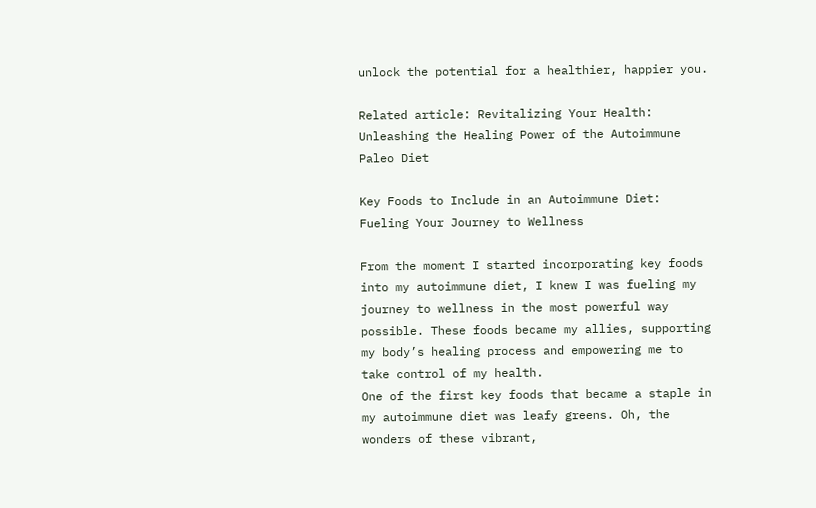unlock the potential for a healthier, happier you.

Related article: Revitalizing Your Health: Unleashing the Healing Power of the Autoimmune Paleo Diet

Key Foods to Include in an Autoimmune Diet: Fueling Your Journey to Wellness

From the moment I started incorporating key foods into my autoimmune diet, I knew I was fueling my journey to wellness in the most powerful way possible. These foods became my allies, supporting my body’s healing process and empowering me to take control of my health.
One of the first key foods that became a staple in my autoimmune diet was leafy greens. Oh, the wonders of these vibrant,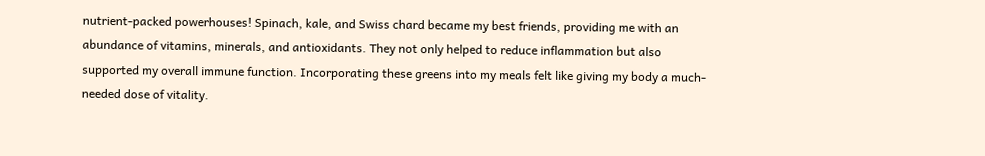nutrient-packed powerhouses! Spinach, kale, and Swiss chard became my best friends, providing me with an abundance of vitamins, minerals, and antioxidants. They not only helped to reduce inflammation but also supported my overall immune function. Incorporating these greens into my meals felt like giving my body a much-needed dose of vitality.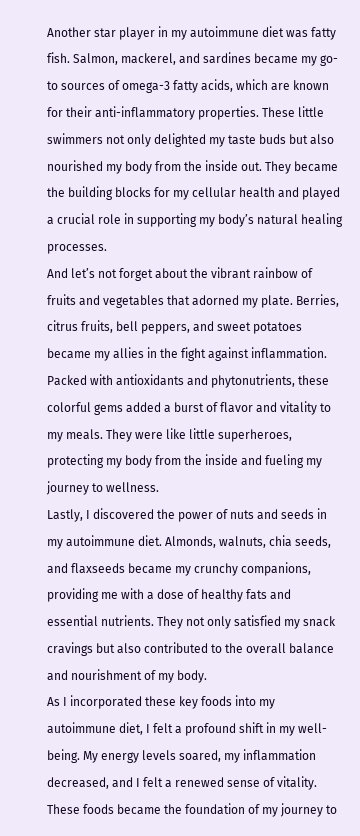Another star player in my autoimmune diet was fatty fish. Salmon, mackerel, and sardines became my go-to sources of omega-3 fatty acids, which are known for their anti-inflammatory properties. These little swimmers not only delighted my taste buds but also nourished my body from the inside out. They became the building blocks for my cellular health and played a crucial role in supporting my body’s natural healing processes.
And let’s not forget about the vibrant rainbow of fruits and vegetables that adorned my plate. Berries, citrus fruits, bell peppers, and sweet potatoes became my allies in the fight against inflammation. Packed with antioxidants and phytonutrients, these colorful gems added a burst of flavor and vitality to my meals. They were like little superheroes, protecting my body from the inside and fueling my journey to wellness.
Lastly, I discovered the power of nuts and seeds in my autoimmune diet. Almonds, walnuts, chia seeds, and flaxseeds became my crunchy companions, providing me with a dose of healthy fats and essential nutrients. They not only satisfied my snack cravings but also contributed to the overall balance and nourishment of my body.
As I incorporated these key foods into my autoimmune diet, I felt a profound shift in my well-being. My energy levels soared, my inflammation decreased, and I felt a renewed sense of vitality. These foods became the foundation of my journey to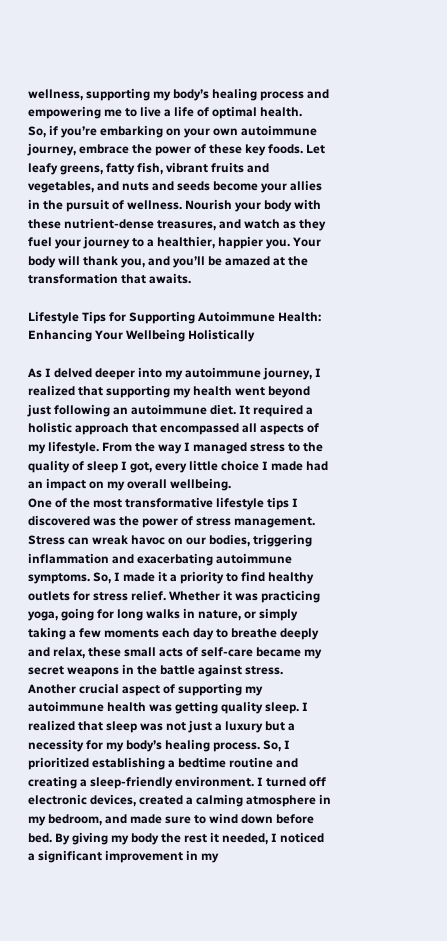wellness, supporting my body’s healing process and empowering me to live a life of optimal health.
So, if you’re embarking on your own autoimmune journey, embrace the power of these key foods. Let leafy greens, fatty fish, vibrant fruits and vegetables, and nuts and seeds become your allies in the pursuit of wellness. Nourish your body with these nutrient-dense treasures, and watch as they fuel your journey to a healthier, happier you. Your body will thank you, and you’ll be amazed at the transformation that awaits.

Lifestyle Tips for Supporting Autoimmune Health: Enhancing Your Wellbeing Holistically

As I delved deeper into my autoimmune journey, I realized that supporting my health went beyond just following an autoimmune diet. It required a holistic approach that encompassed all aspects of my lifestyle. From the way I managed stress to the quality of sleep I got, every little choice I made had an impact on my overall wellbeing.
One of the most transformative lifestyle tips I discovered was the power of stress management. Stress can wreak havoc on our bodies, triggering inflammation and exacerbating autoimmune symptoms. So, I made it a priority to find healthy outlets for stress relief. Whether it was practicing yoga, going for long walks in nature, or simply taking a few moments each day to breathe deeply and relax, these small acts of self-care became my secret weapons in the battle against stress.
Another crucial aspect of supporting my autoimmune health was getting quality sleep. I realized that sleep was not just a luxury but a necessity for my body’s healing process. So, I prioritized establishing a bedtime routine and creating a sleep-friendly environment. I turned off electronic devices, created a calming atmosphere in my bedroom, and made sure to wind down before bed. By giving my body the rest it needed, I noticed a significant improvement in my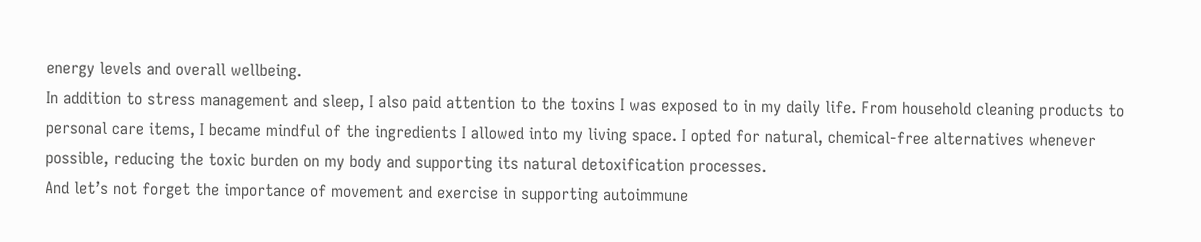energy levels and overall wellbeing.
In addition to stress management and sleep, I also paid attention to the toxins I was exposed to in my daily life. From household cleaning products to personal care items, I became mindful of the ingredients I allowed into my living space. I opted for natural, chemical-free alternatives whenever possible, reducing the toxic burden on my body and supporting its natural detoxification processes.
And let’s not forget the importance of movement and exercise in supporting autoimmune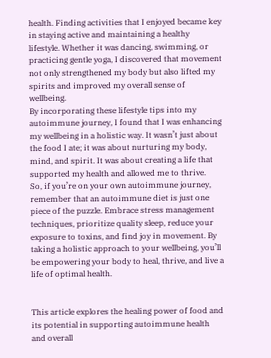health. Finding activities that I enjoyed became key in staying active and maintaining a healthy lifestyle. Whether it was dancing, swimming, or practicing gentle yoga, I discovered that movement not only strengthened my body but also lifted my spirits and improved my overall sense of wellbeing.
By incorporating these lifestyle tips into my autoimmune journey, I found that I was enhancing my wellbeing in a holistic way. It wasn’t just about the food I ate; it was about nurturing my body, mind, and spirit. It was about creating a life that supported my health and allowed me to thrive.
So, if you’re on your own autoimmune journey, remember that an autoimmune diet is just one piece of the puzzle. Embrace stress management techniques, prioritize quality sleep, reduce your exposure to toxins, and find joy in movement. By taking a holistic approach to your wellbeing, you’ll be empowering your body to heal, thrive, and live a life of optimal health.


This article explores the healing power of food and its potential in supporting autoimmune health and overall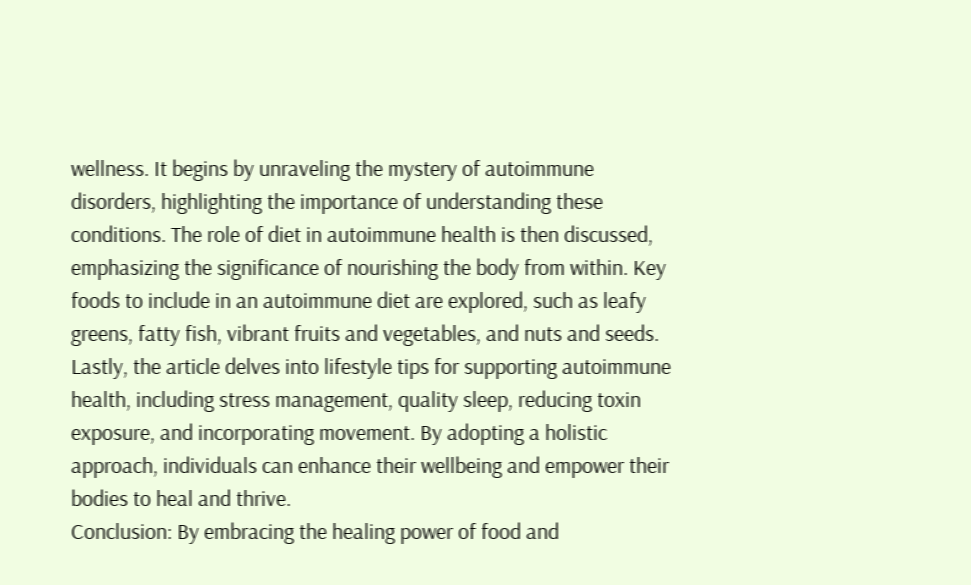wellness. It begins by unraveling the mystery of autoimmune disorders, highlighting the importance of understanding these conditions. The role of diet in autoimmune health is then discussed, emphasizing the significance of nourishing the body from within. Key foods to include in an autoimmune diet are explored, such as leafy greens, fatty fish, vibrant fruits and vegetables, and nuts and seeds. Lastly, the article delves into lifestyle tips for supporting autoimmune health, including stress management, quality sleep, reducing toxin exposure, and incorporating movement. By adopting a holistic approach, individuals can enhance their wellbeing and empower their bodies to heal and thrive.
Conclusion: By embracing the healing power of food and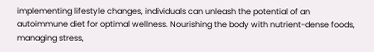implementing lifestyle changes, individuals can unleash the potential of an autoimmune diet for optimal wellness. Nourishing the body with nutrient-dense foods, managing stress,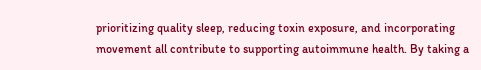prioritizing quality sleep, reducing toxin exposure, and incorporating movement all contribute to supporting autoimmune health. By taking a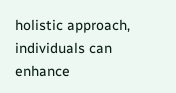holistic approach, individuals can enhance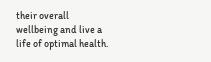their overall wellbeing and live a life of optimal health.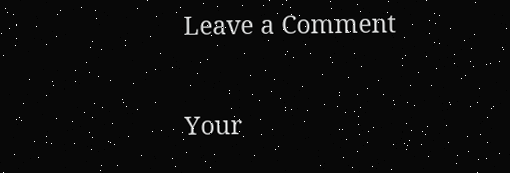Leave a Comment

Your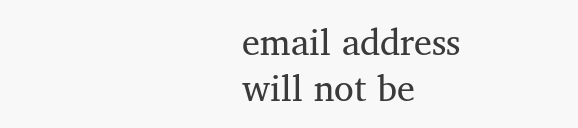email address will not be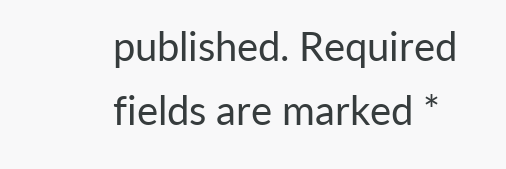published. Required fields are marked *